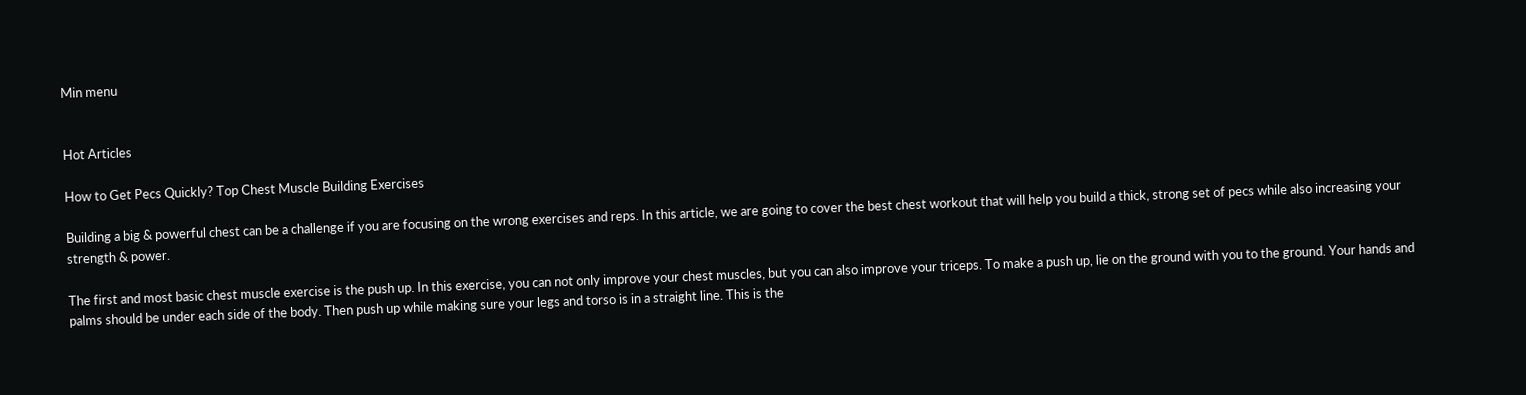Min menu


Hot Articles

How to Get Pecs Quickly? Top Chest Muscle Building Exercises

Building a big & powerful chest can be a challenge if you are focusing on the wrong exercises and reps. In this article, we are going to cover the best chest workout that will help you build a thick, strong set of pecs while also increasing your strength & power.

The first and most basic chest muscle exercise is the push up. In this exercise, you can not only improve your chest muscles, but you can also improve your triceps. To make a push up, lie on the ground with you to the ground. Your hands and palms should be under each side of the body. Then push up while making sure your legs and torso is in a straight line. This is the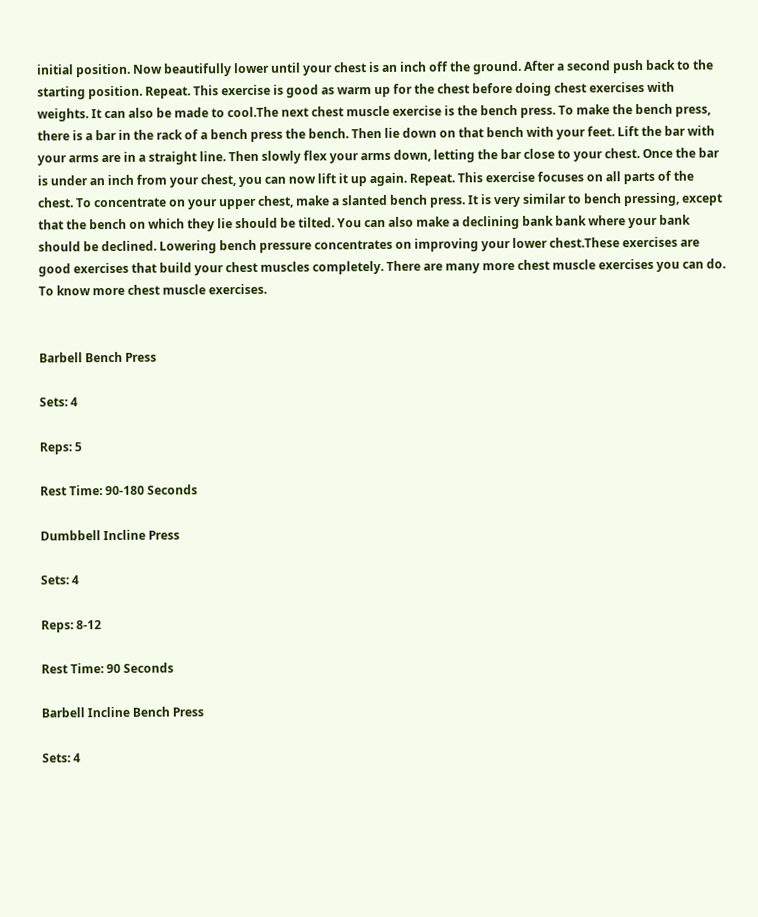initial position. Now beautifully lower until your chest is an inch off the ground. After a second push back to the starting position. Repeat. This exercise is good as warm up for the chest before doing chest exercises with weights. It can also be made to cool.The next chest muscle exercise is the bench press. To make the bench press, there is a bar in the rack of a bench press the bench. Then lie down on that bench with your feet. Lift the bar with your arms are in a straight line. Then slowly flex your arms down, letting the bar close to your chest. Once the bar is under an inch from your chest, you can now lift it up again. Repeat. This exercise focuses on all parts of the chest. To concentrate on your upper chest, make a slanted bench press. It is very similar to bench pressing, except that the bench on which they lie should be tilted. You can also make a declining bank bank where your bank should be declined. Lowering bench pressure concentrates on improving your lower chest.These exercises are good exercises that build your chest muscles completely. There are many more chest muscle exercises you can do. To know more chest muscle exercises.


Barbell Bench Press

Sets: 4

Reps: 5

Rest Time: 90-180 Seconds

Dumbbell Incline Press

Sets: 4

Reps: 8-12

Rest Time: 90 Seconds

Barbell Incline Bench Press

Sets: 4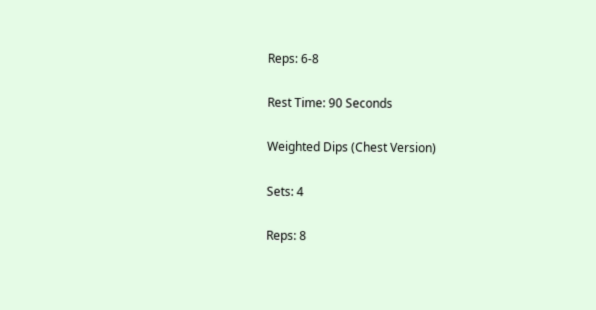Reps: 6-8

Rest Time: 90 Seconds

Weighted Dips (Chest Version)

Sets: 4

Reps: 8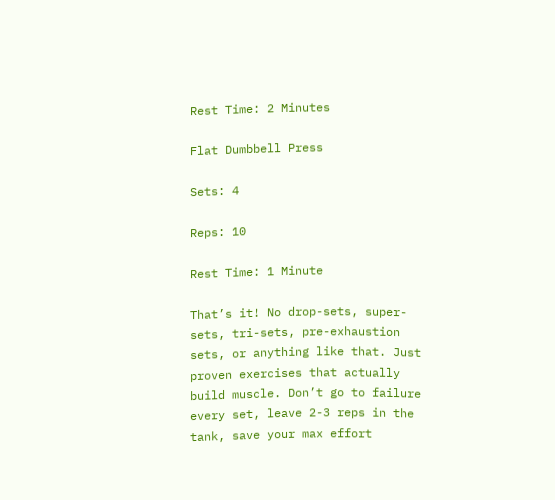Rest Time: 2 Minutes

Flat Dumbbell Press

Sets: 4

Reps: 10

Rest Time: 1 Minute

That’s it! No drop-sets, super-sets, tri-sets, pre-exhaustion sets, or anything like that. Just proven exercises that actually build muscle. Don’t go to failure every set, leave 2-3 reps in the tank, save your max effort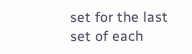set for the last set of each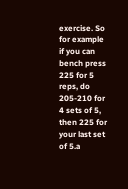exercise. So for example if you can bench press 225 for 5 reps, do 205-210 for 4 sets of 5, then 225 for your last set of 5.a